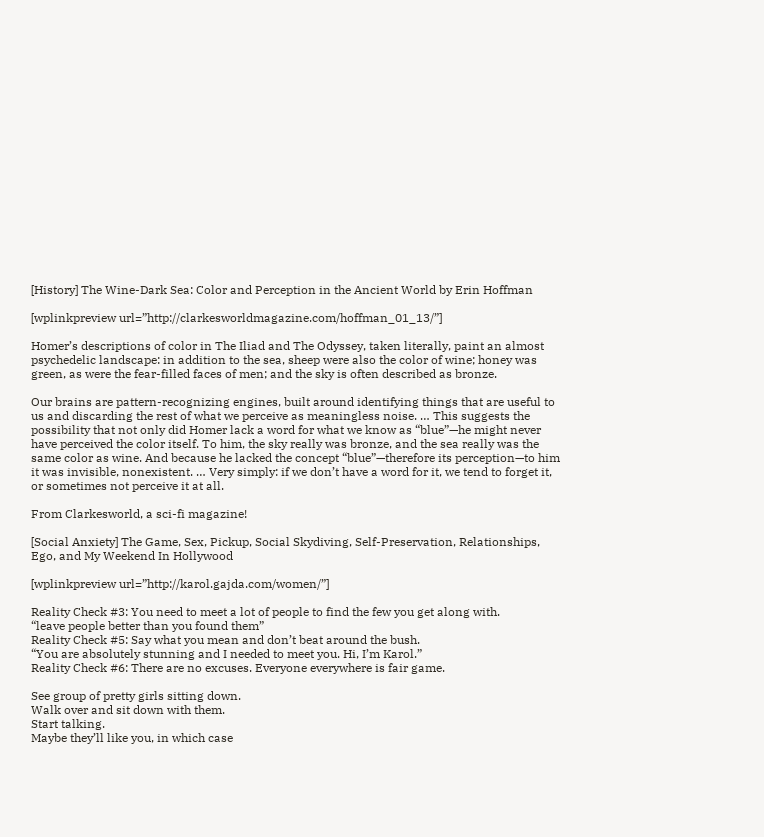[History] The Wine-Dark Sea: Color and Perception in the Ancient World by Erin Hoffman

[wplinkpreview url=”http://clarkesworldmagazine.com/hoffman_01_13/”]

Homer’s descriptions of color in The Iliad and The Odyssey, taken literally, paint an almost psychedelic landscape: in addition to the sea, sheep were also the color of wine; honey was green, as were the fear-filled faces of men; and the sky is often described as bronze.

Our brains are pattern-recognizing engines, built around identifying things that are useful to us and discarding the rest of what we perceive as meaningless noise. … This suggests the possibility that not only did Homer lack a word for what we know as “blue”—he might never have perceived the color itself. To him, the sky really was bronze, and the sea really was the same color as wine. And because he lacked the concept “blue”—therefore its perception—to him it was invisible, nonexistent. … Very simply: if we don’t have a word for it, we tend to forget it, or sometimes not perceive it at all.

From Clarkesworld, a sci-fi magazine!

[Social Anxiety] The Game, Sex, Pickup, Social Skydiving, Self-Preservation, Relationships, Ego, and My Weekend In Hollywood

[wplinkpreview url=”http://karol.gajda.com/women/”]

Reality Check #3: You need to meet a lot of people to find the few you get along with.
“leave people better than you found them”
Reality Check #5: Say what you mean and don’t beat around the bush.
“You are absolutely stunning and I needed to meet you. Hi, I’m Karol.”
Reality Check #6: There are no excuses. Everyone everywhere is fair game.

See group of pretty girls sitting down.
Walk over and sit down with them.
Start talking.
Maybe they’ll like you, in which case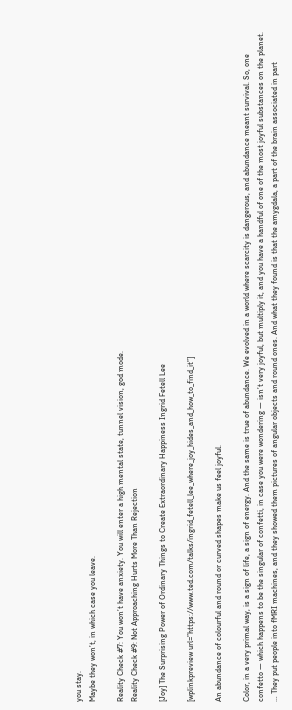you stay.
Maybe they won’t, in which case you leave.

Reality Check #7: You won’t have anxiety. You will enter a high mental state, tunnel vision, god mode.
Reality Check #9: Not Approaching Hurts More Than Rejection

[Joy] The Surprising Power of Ordinary Things to Create Extraordinary Happiness Ingrid Fetell Lee

[wplinkpreview url=”https://www.ted.com/talks/ingrid_fetell_lee_where_joy_hides_and_how_to_find_it”]

An abundance of colourful and round or curved shapes make us feel joyful.

Color, in a very primal way, is a sign of life, a sign of energy. And the same is true of abundance. We evolved in a world where scarcity is dangerous, and abundance meant survival. So, one confetto — which happens to be the singular of confetti, in case you were wondering — isn’t very joyful, but multiply it, and you have a handful of one of the most joyful substances on the planet. … They put people into fMRI machines, and they showed them pictures of angular objects and round ones. And what they found is that the amygdala, a part of the brain associated in part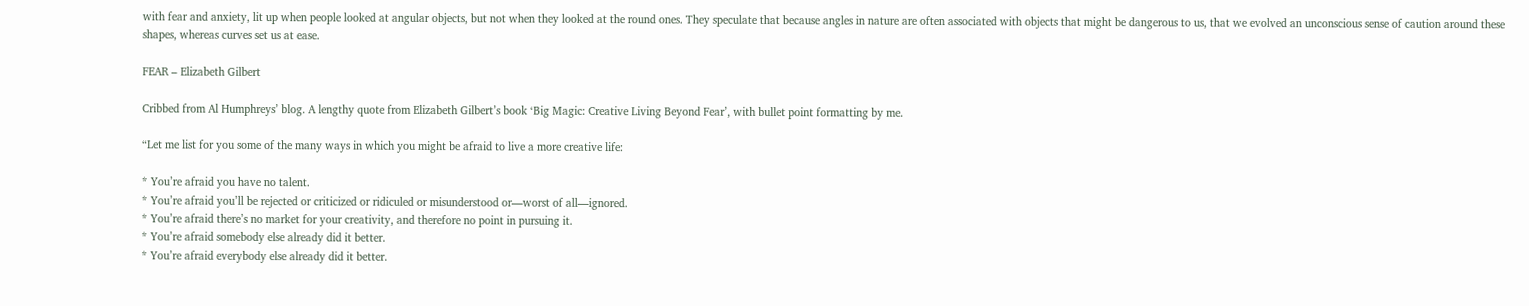with fear and anxiety, lit up when people looked at angular objects, but not when they looked at the round ones. They speculate that because angles in nature are often associated with objects that might be dangerous to us, that we evolved an unconscious sense of caution around these shapes, whereas curves set us at ease.

FEAR – Elizabeth Gilbert

Cribbed from Al Humphreys’ blog. A lengthy quote from Elizabeth Gilbert’s book ‘Big Magic: Creative Living Beyond Fear’, with bullet point formatting by me.

“Let me list for you some of the many ways in which you might be afraid to live a more creative life:

* You’re afraid you have no talent.
* You’re afraid you’ll be rejected or criticized or ridiculed or misunderstood or—worst of all—ignored.
* You’re afraid there’s no market for your creativity, and therefore no point in pursuing it.
* You’re afraid somebody else already did it better.
* You’re afraid everybody else already did it better.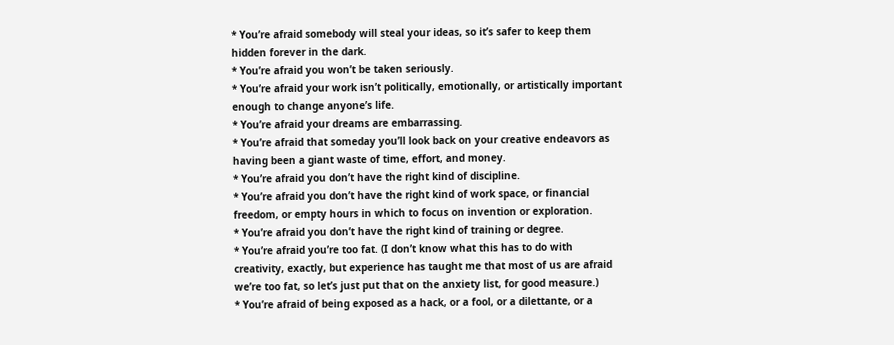* You’re afraid somebody will steal your ideas, so it’s safer to keep them hidden forever in the dark.
* You’re afraid you won’t be taken seriously.
* You’re afraid your work isn’t politically, emotionally, or artistically important enough to change anyone’s life.
* You’re afraid your dreams are embarrassing.
* You’re afraid that someday you’ll look back on your creative endeavors as having been a giant waste of time, effort, and money.
* You’re afraid you don’t have the right kind of discipline.
* You’re afraid you don’t have the right kind of work space, or financial freedom, or empty hours in which to focus on invention or exploration.
* You’re afraid you don’t have the right kind of training or degree.
* You’re afraid you’re too fat. (I don’t know what this has to do with creativity, exactly, but experience has taught me that most of us are afraid we’re too fat, so let’s just put that on the anxiety list, for good measure.)
* You’re afraid of being exposed as a hack, or a fool, or a dilettante, or a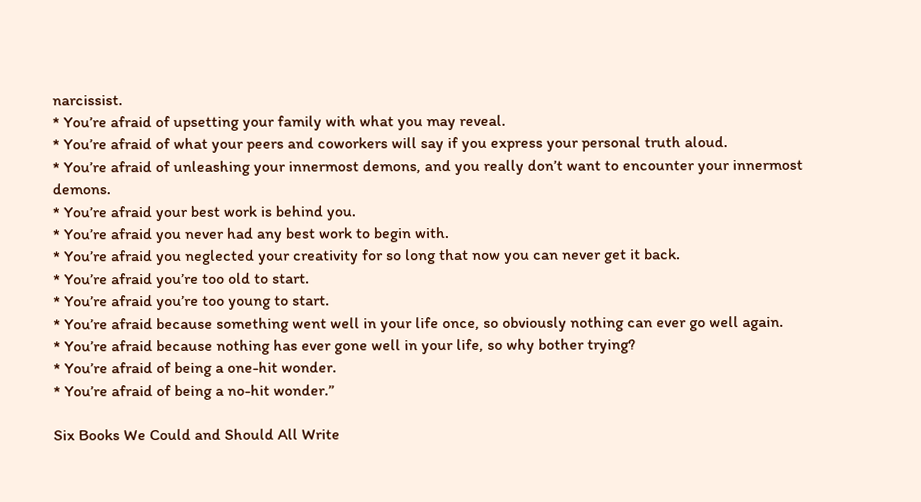narcissist.
* You’re afraid of upsetting your family with what you may reveal.
* You’re afraid of what your peers and coworkers will say if you express your personal truth aloud.
* You’re afraid of unleashing your innermost demons, and you really don’t want to encounter your innermost demons.
* You’re afraid your best work is behind you.
* You’re afraid you never had any best work to begin with.
* You’re afraid you neglected your creativity for so long that now you can never get it back.
* You’re afraid you’re too old to start.
* You’re afraid you’re too young to start.
* You’re afraid because something went well in your life once, so obviously nothing can ever go well again.
* You’re afraid because nothing has ever gone well in your life, so why bother trying?
* You’re afraid of being a one-hit wonder.
* You’re afraid of being a no-hit wonder.”

Six Books We Could and Should All Write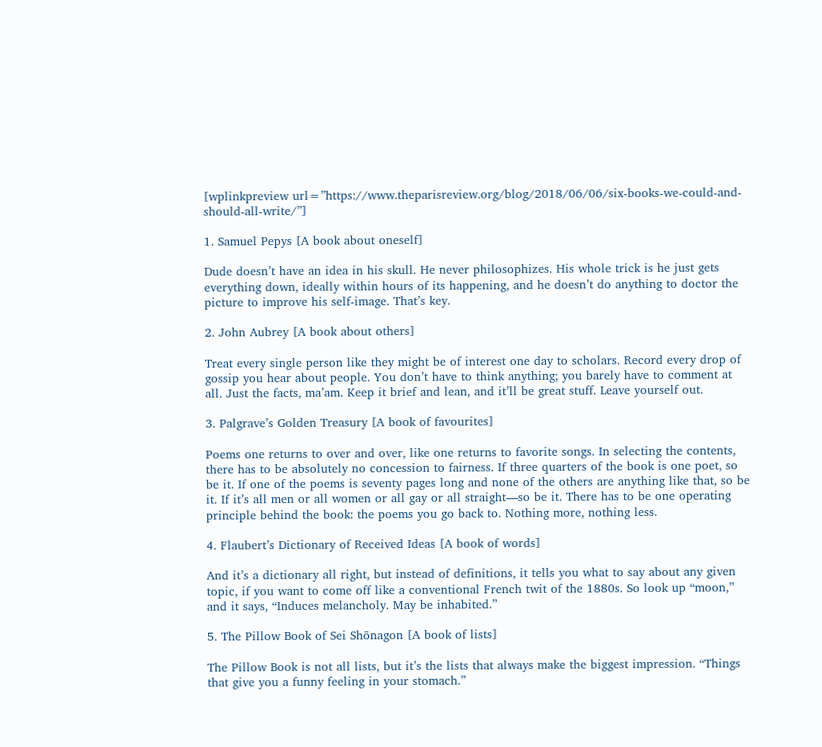[wplinkpreview url=”https://www.theparisreview.org/blog/2018/06/06/six-books-we-could-and-should-all-write/”]

1. Samuel Pepys [A book about oneself]

Dude doesn’t have an idea in his skull. He never philosophizes. His whole trick is he just gets everything down, ideally within hours of its happening, and he doesn’t do anything to doctor the picture to improve his self-image. That’s key.

2. John Aubrey [A book about others]

Treat every single person like they might be of interest one day to scholars. Record every drop of gossip you hear about people. You don’t have to think anything; you barely have to comment at all. Just the facts, ma’am. Keep it brief and lean, and it’ll be great stuff. Leave yourself out.

3. Palgrave’s Golden Treasury [A book of favourites]

Poems one returns to over and over, like one returns to favorite songs. In selecting the contents, there has to be absolutely no concession to fairness. If three quarters of the book is one poet, so be it. If one of the poems is seventy pages long and none of the others are anything like that, so be it. If it’s all men or all women or all gay or all straight—so be it. There has to be one operating principle behind the book: the poems you go back to. Nothing more, nothing less.

4. Flaubert’s Dictionary of Received Ideas [A book of words]

And it’s a dictionary all right, but instead of definitions, it tells you what to say about any given topic, if you want to come off like a conventional French twit of the 1880s. So look up “moon,” and it says, “Induces melancholy. May be inhabited.”

5. The Pillow Book of Sei Shōnagon [A book of lists]

The Pillow Book is not all lists, but it’s the lists that always make the biggest impression. “Things that give you a funny feeling in your stomach.”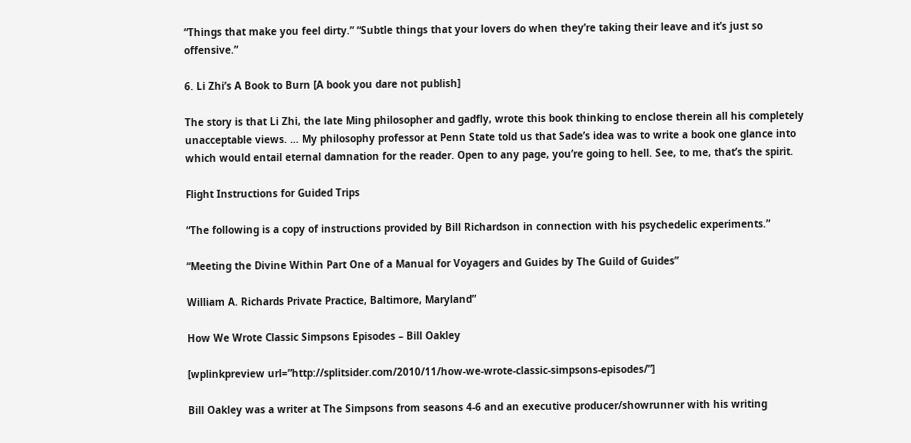“Things that make you feel dirty.” “Subtle things that your lovers do when they’re taking their leave and it’s just so offensive.”

6. Li Zhi’s A Book to Burn [A book you dare not publish]

The story is that Li Zhi, the late Ming philosopher and gadfly, wrote this book thinking to enclose therein all his completely unacceptable views. … My philosophy professor at Penn State told us that Sade’s idea was to write a book one glance into which would entail eternal damnation for the reader. Open to any page, you’re going to hell. See, to me, that’s the spirit.

Flight Instructions for Guided Trips

“The following is a copy of instructions provided by Bill Richardson in connection with his psychedelic experiments.”

“Meeting the Divine Within Part One of a Manual for Voyagers and Guides by The Guild of Guides”

William A. Richards Private Practice, Baltimore, Maryland”

How We Wrote Classic Simpsons Episodes – Bill Oakley

[wplinkpreview url=”http://splitsider.com/2010/11/how-we-wrote-classic-simpsons-episodes/”]

Bill Oakley was a writer at The Simpsons from seasons 4-6 and an executive producer/showrunner with his writing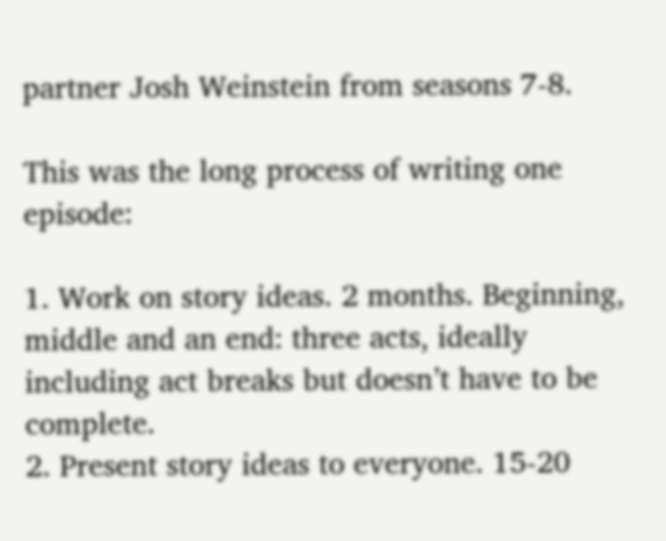partner Josh Weinstein from seasons 7-8.

This was the long process of writing one episode:

1. Work on story ideas. 2 months. Beginning, middle and an end: three acts, ideally including act breaks but doesn’t have to be complete.
2. Present story ideas to everyone. 15-20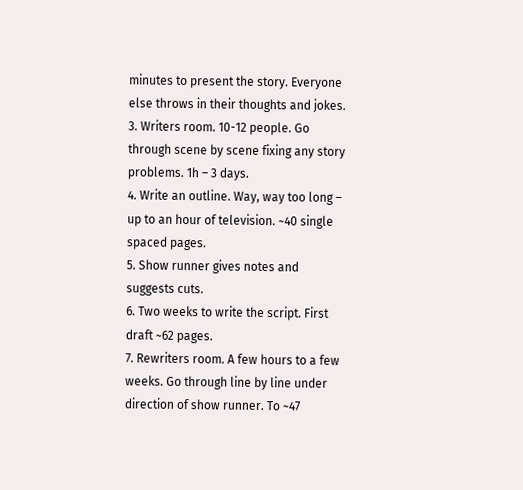minutes to present the story. Everyone else throws in their thoughts and jokes.
3. Writers room. 10-12 people. Go through scene by scene fixing any story problems. 1h – 3 days.
4. Write an outline. Way, way too long – up to an hour of television. ~40 single spaced pages.
5. Show runner gives notes and suggests cuts.
6. Two weeks to write the script. First draft ~62 pages.
7. Rewriters room. A few hours to a few weeks. Go through line by line under direction of show runner. To ~47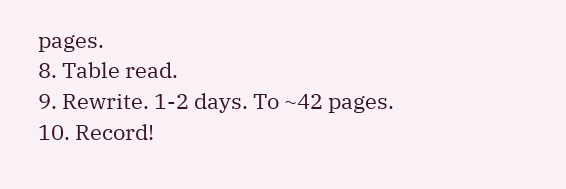pages.
8. Table read.
9. Rewrite. 1-2 days. To ~42 pages.
10. Record!